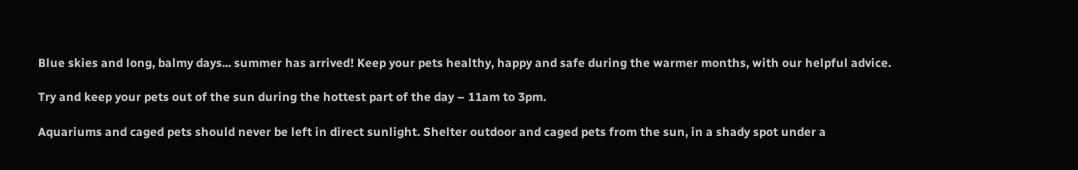Blue skies and long, balmy days... summer has arrived! Keep your pets healthy, happy and safe during the warmer months, with our helpful advice.

Try and keep your pets out of the sun during the hottest part of the day – 11am to 3pm.

Aquariums and caged pets should never be left in direct sunlight. Shelter outdoor and caged pets from the sun, in a shady spot under a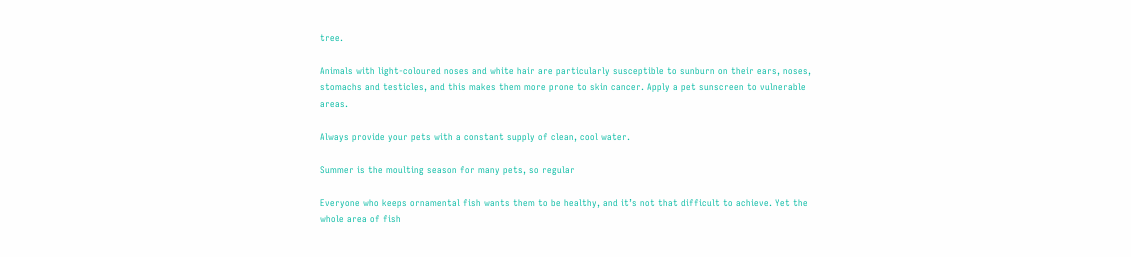tree.

Animals with light-coloured noses and white hair are particularly susceptible to sunburn on their ears, noses, stomachs and testicles, and this makes them more prone to skin cancer. Apply a pet sunscreen to vulnerable areas.

Always provide your pets with a constant supply of clean, cool water.

Summer is the moulting season for many pets, so regular

Everyone who keeps ornamental fish wants them to be healthy, and it’s not that difficult to achieve. Yet the whole area of fish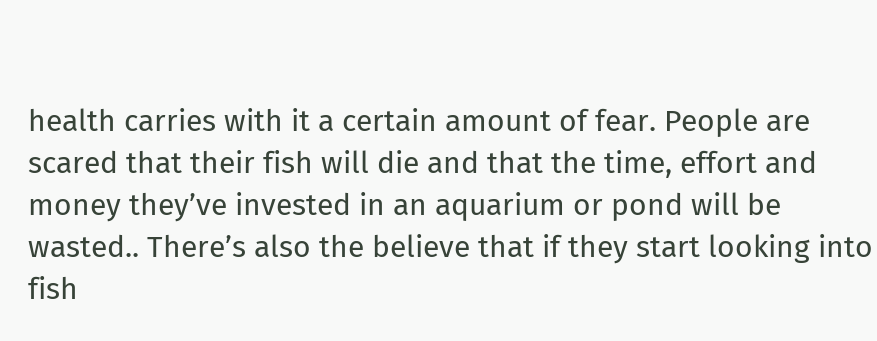health carries with it a certain amount of fear. People are scared that their fish will die and that the time, effort and money they’ve invested in an aquarium or pond will be wasted.. There’s also the believe that if they start looking into fish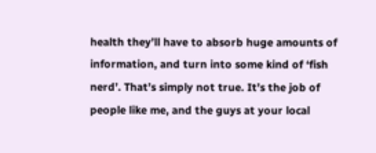health they’ll have to absorb huge amounts of information, and turn into some kind of ‘fish nerd’. That’s simply not true. It’s the job of people like me, and the guys at your local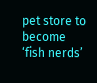pet store to become ‘fish nerds’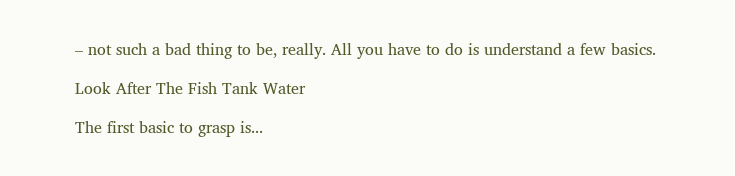– not such a bad thing to be, really. All you have to do is understand a few basics.

Look After The Fish Tank Water

The first basic to grasp is...